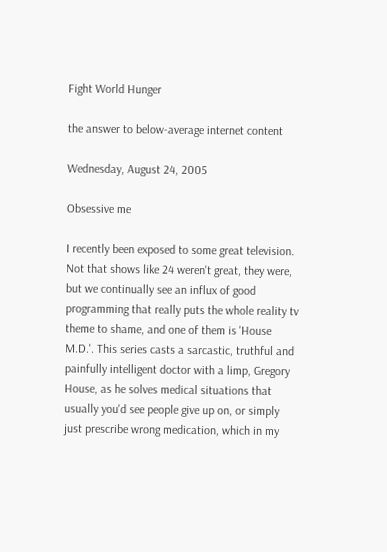Fight World Hunger

the answer to below-average internet content

Wednesday, August 24, 2005

Obsessive me

I recently been exposed to some great television. Not that shows like 24 weren't great, they were, but we continually see an influx of good programming that really puts the whole reality tv theme to shame, and one of them is 'House M.D.'. This series casts a sarcastic, truthful and painfully intelligent doctor with a limp, Gregory House, as he solves medical situations that usually you'd see people give up on, or simply just prescribe wrong medication, which in my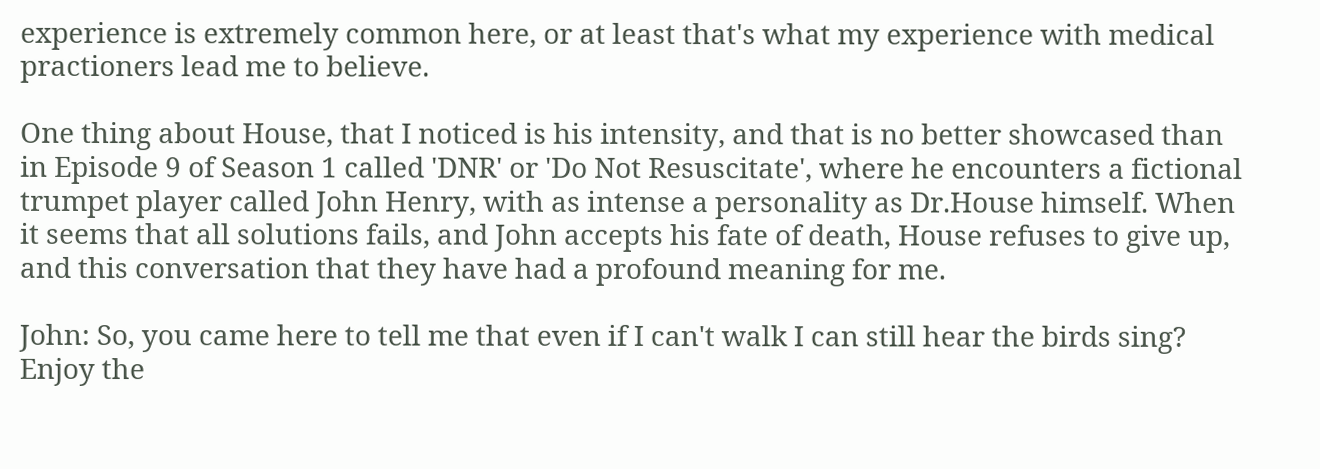experience is extremely common here, or at least that's what my experience with medical practioners lead me to believe.

One thing about House, that I noticed is his intensity, and that is no better showcased than in Episode 9 of Season 1 called 'DNR' or 'Do Not Resuscitate', where he encounters a fictional trumpet player called John Henry, with as intense a personality as Dr.House himself. When it seems that all solutions fails, and John accepts his fate of death, House refuses to give up, and this conversation that they have had a profound meaning for me.

John: So, you came here to tell me that even if I can't walk I can still hear the birds sing? Enjoy the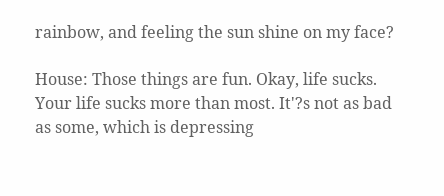rainbow, and feeling the sun shine on my face?

House: Those things are fun. Okay, life sucks. Your life sucks more than most. It'?s not as bad as some, which is depressing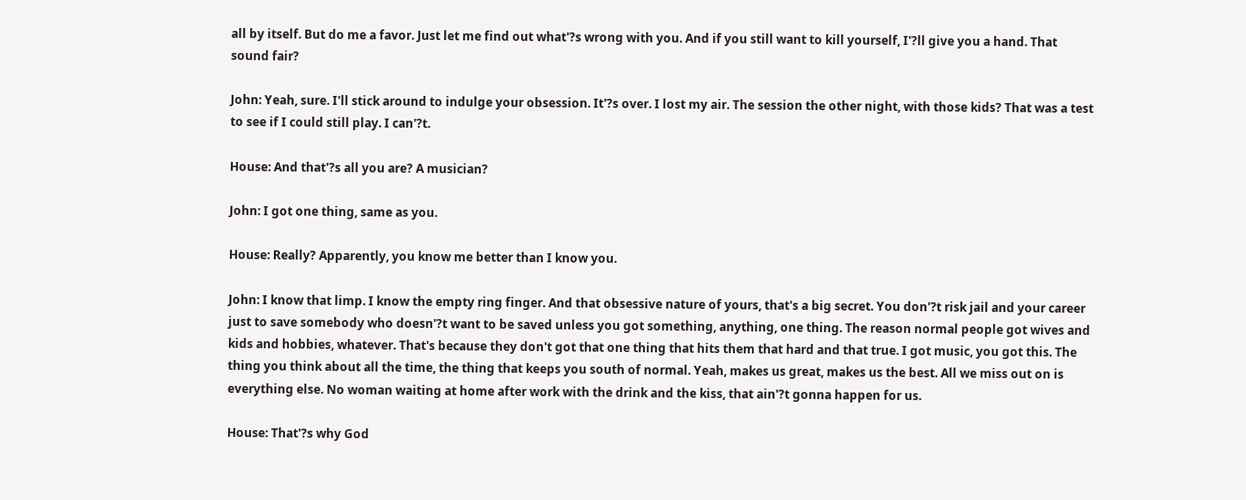all by itself. But do me a favor. Just let me find out what'?s wrong with you. And if you still want to kill yourself, I'?ll give you a hand. That sound fair?

John: Yeah, sure. I'll stick around to indulge your obsession. It'?s over. I lost my air. The session the other night, with those kids? That was a test to see if I could still play. I can'?t.

House: And that'?s all you are? A musician?

John: I got one thing, same as you.

House: Really? Apparently, you know me better than I know you.

John: I know that limp. I know the empty ring finger. And that obsessive nature of yours, that's a big secret. You don'?t risk jail and your career just to save somebody who doesn'?t want to be saved unless you got something, anything, one thing. The reason normal people got wives and kids and hobbies, whatever. That's because they don't got that one thing that hits them that hard and that true. I got music, you got this. The thing you think about all the time, the thing that keeps you south of normal. Yeah, makes us great, makes us the best. All we miss out on is everything else. No woman waiting at home after work with the drink and the kiss, that ain'?t gonna happen for us.

House: That'?s why God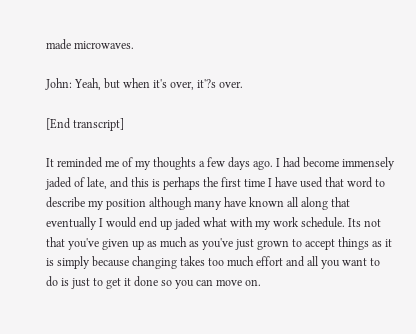made microwaves.

John: Yeah, but when it's over, it'?s over.

[End transcript]

It reminded me of my thoughts a few days ago. I had become immensely jaded of late, and this is perhaps the first time I have used that word to describe my position although many have known all along that eventually I would end up jaded what with my work schedule. Its not that you've given up as much as you've just grown to accept things as it is simply because changing takes too much effort and all you want to do is just to get it done so you can move on.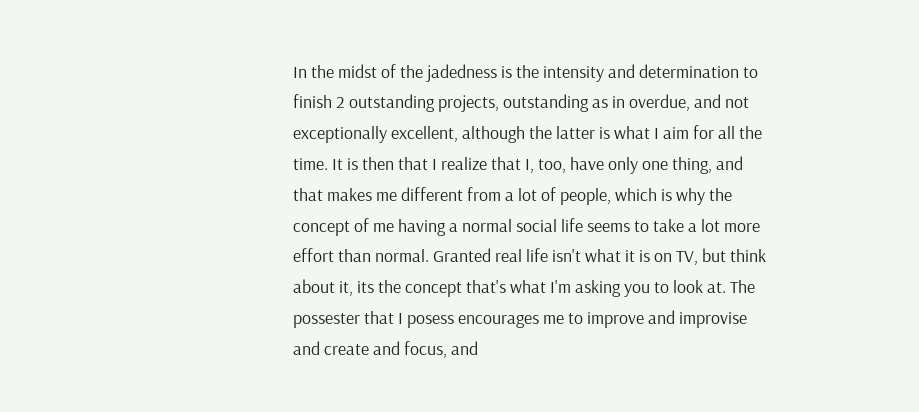In the midst of the jadedness is the intensity and determination to finish 2 outstanding projects, outstanding as in overdue, and not exceptionally excellent, although the latter is what I aim for all the time. It is then that I realize that I, too, have only one thing, and that makes me different from a lot of people, which is why the concept of me having a normal social life seems to take a lot more effort than normal. Granted real life isn't what it is on TV, but think about it, its the concept that's what I'm asking you to look at. The possester that I posess encourages me to improve and improvise and create and focus, and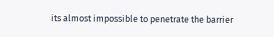its almost impossible to penetrate the barrier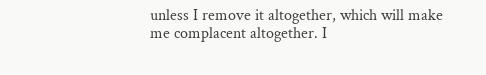unless I remove it altogether, which will make me complacent altogether. I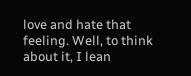love and hate that feeling. Well, to think about it, I lean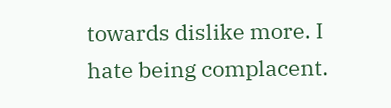towards dislike more. I hate being complacent.